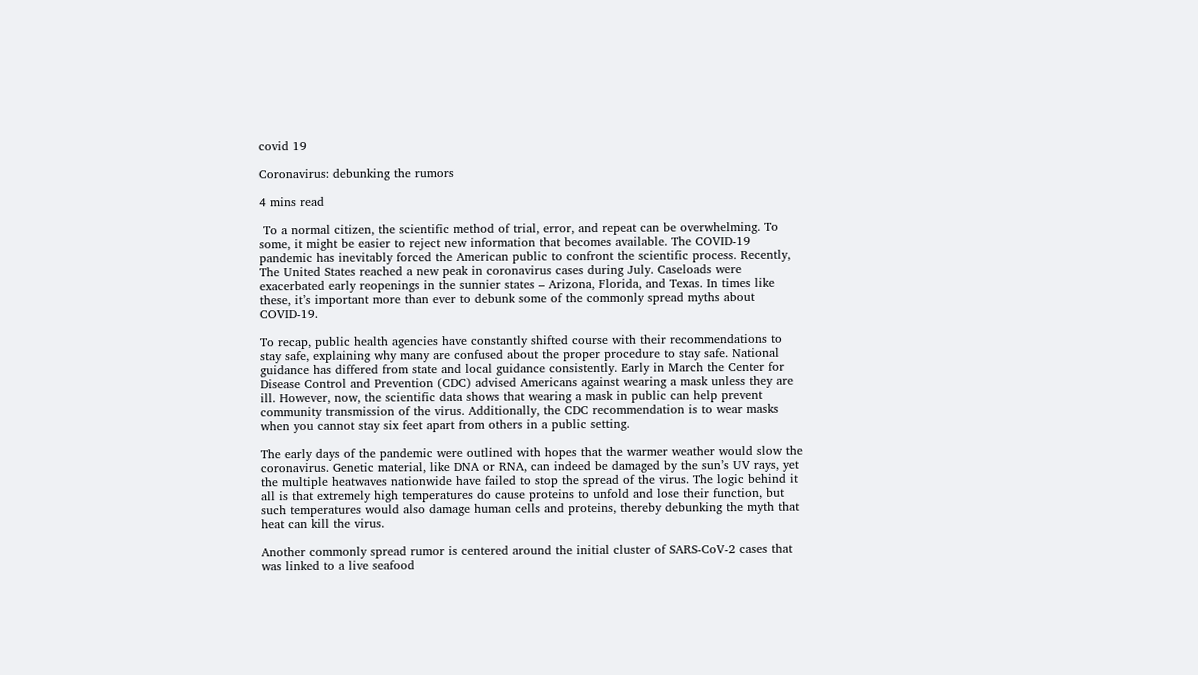covid 19

Coronavirus: debunking the rumors

4 mins read

 To a normal citizen, the scientific method of trial, error, and repeat can be overwhelming. To some, it might be easier to reject new information that becomes available. The COVID-19 pandemic has inevitably forced the American public to confront the scientific process. Recently, The United States reached a new peak in coronavirus cases during July. Caseloads were exacerbated early reopenings in the sunnier states – Arizona, Florida, and Texas. In times like these, it’s important more than ever to debunk some of the commonly spread myths about COVID-19.

To recap, public health agencies have constantly shifted course with their recommendations to stay safe, explaining why many are confused about the proper procedure to stay safe. National guidance has differed from state and local guidance consistently. Early in March the Center for Disease Control and Prevention (CDC) advised Americans against wearing a mask unless they are ill. However, now, the scientific data shows that wearing a mask in public can help prevent community transmission of the virus. Additionally, the CDC recommendation is to wear masks when you cannot stay six feet apart from others in a public setting.

The early days of the pandemic were outlined with hopes that the warmer weather would slow the coronavirus. Genetic material, like DNA or RNA, can indeed be damaged by the sun’s UV rays, yet the multiple heatwaves nationwide have failed to stop the spread of the virus. The logic behind it all is that extremely high temperatures do cause proteins to unfold and lose their function, but such temperatures would also damage human cells and proteins, thereby debunking the myth that heat can kill the virus.

Another commonly spread rumor is centered around the initial cluster of SARS-CoV-2 cases that was linked to a live seafood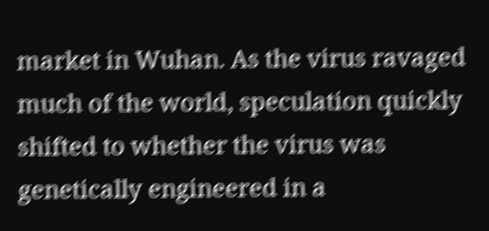market in Wuhan. As the virus ravaged much of the world, speculation quickly shifted to whether the virus was genetically engineered in a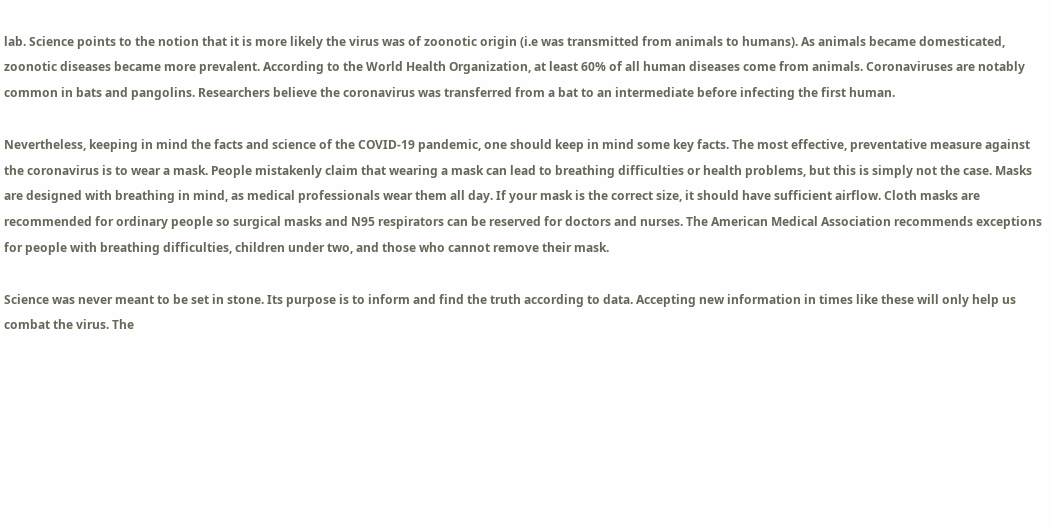lab. Science points to the notion that it is more likely the virus was of zoonotic origin (i.e was transmitted from animals to humans). As animals became domesticated, zoonotic diseases became more prevalent. According to the World Health Organization, at least 60% of all human diseases come from animals. Coronaviruses are notably common in bats and pangolins. Researchers believe the coronavirus was transferred from a bat to an intermediate before infecting the first human.

Nevertheless, keeping in mind the facts and science of the COVID-19 pandemic, one should keep in mind some key facts. The most effective, preventative measure against the coronavirus is to wear a mask. People mistakenly claim that wearing a mask can lead to breathing difficulties or health problems, but this is simply not the case. Masks are designed with breathing in mind, as medical professionals wear them all day. If your mask is the correct size, it should have sufficient airflow. Cloth masks are recommended for ordinary people so surgical masks and N95 respirators can be reserved for doctors and nurses. The American Medical Association recommends exceptions for people with breathing difficulties, children under two, and those who cannot remove their mask.

Science was never meant to be set in stone. Its purpose is to inform and find the truth according to data. Accepting new information in times like these will only help us combat the virus. The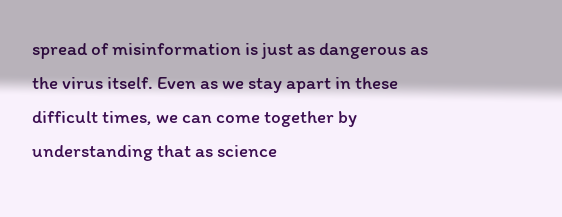spread of misinformation is just as dangerous as the virus itself. Even as we stay apart in these difficult times, we can come together by understanding that as science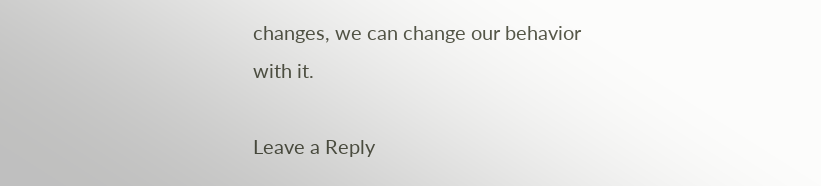changes, we can change our behavior with it.

Leave a Reply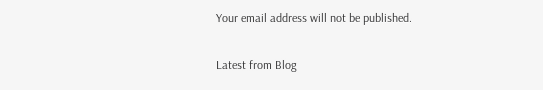Your email address will not be published.

Latest from Blog